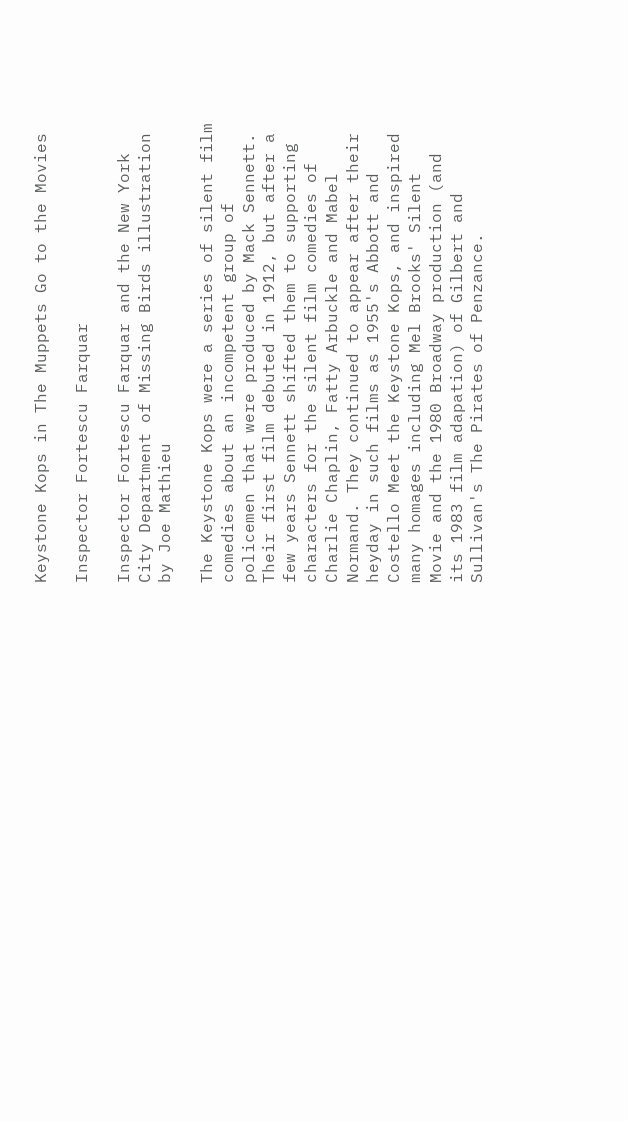Keystone Kops in The Muppets Go to the Movies

Inspector Fortescu Farquar

Inspector Fortescu Farquar and the New York City Department of Missing Birds illustration by Joe Mathieu

The Keystone Kops were a series of silent film comedies about an incompetent group of policemen that were produced by Mack Sennett. Their first film debuted in 1912, but after a few years Sennett shifted them to supporting characters for the silent film comedies of Charlie Chaplin, Fatty Arbuckle and Mabel Normand. They continued to appear after their heyday in such films as 1955's Abbott and Costello Meet the Keystone Kops, and inspired many homages including Mel Brooks' Silent Movie and the 1980 Broadway production (and its 1983 film adapation) of Gilbert and Sullivan's The Pirates of Penzance.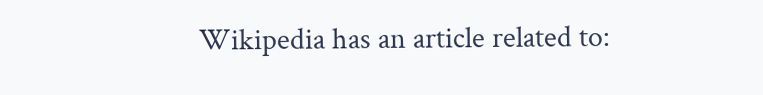Wikipedia has an article related to: